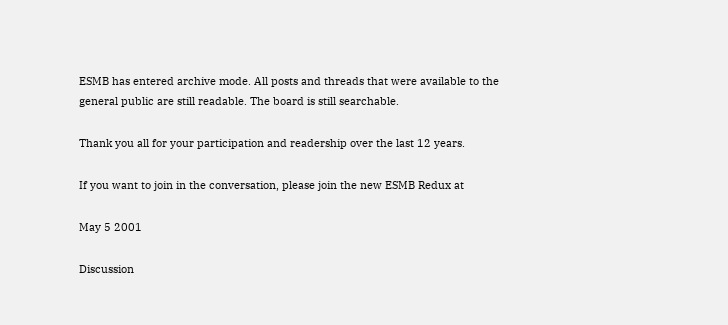ESMB has entered archive mode. All posts and threads that were available to the general public are still readable. The board is still searchable.

Thank you all for your participation and readership over the last 12 years.

If you want to join in the conversation, please join the new ESMB Redux at

May 5 2001

Discussion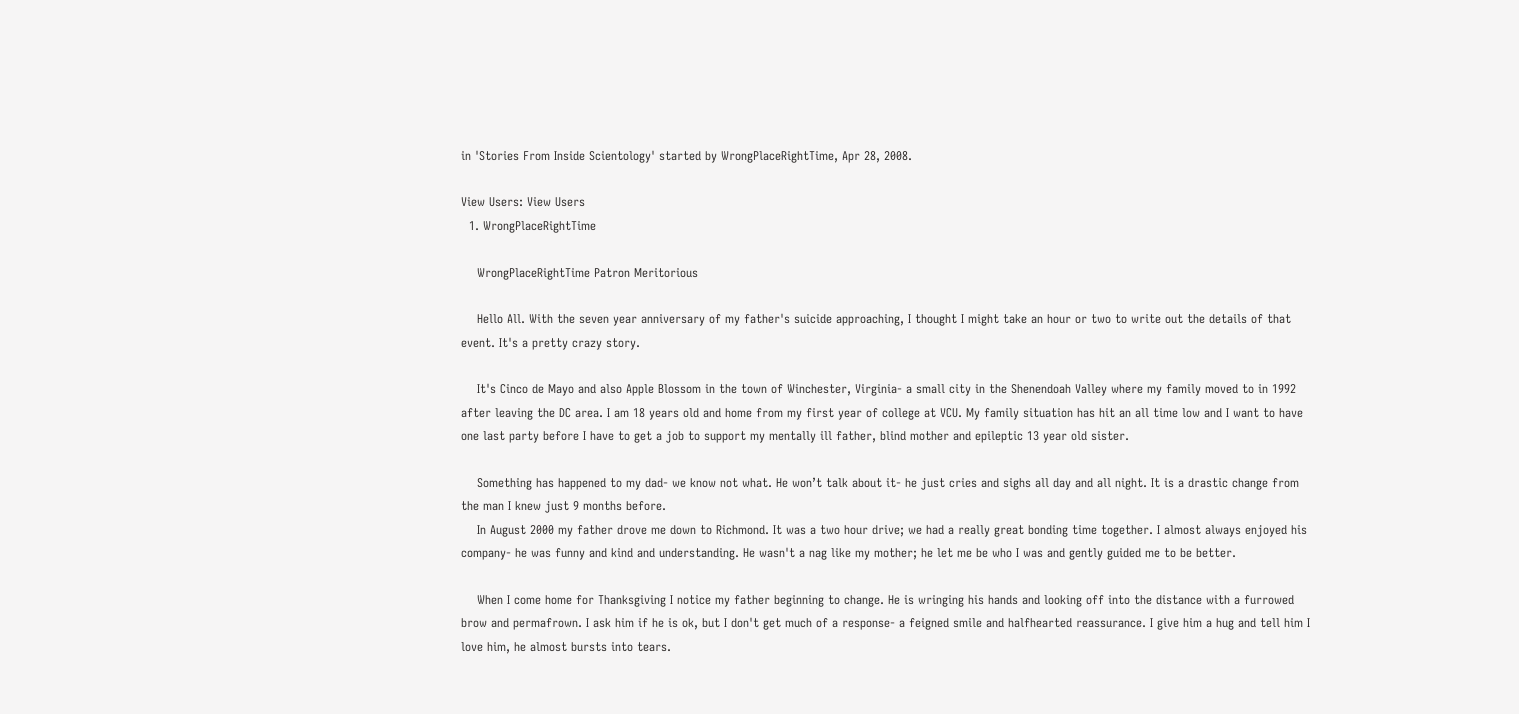in 'Stories From Inside Scientology' started by WrongPlaceRightTime, Apr 28, 2008.

View Users: View Users
  1. WrongPlaceRightTime

    WrongPlaceRightTime Patron Meritorious

    Hello All. With the seven year anniversary of my father's suicide approaching, I thought I might take an hour or two to write out the details of that event. It's a pretty crazy story.

    It's Cinco de Mayo and also Apple Blossom in the town of Winchester, Virginia- a small city in the Shenendoah Valley where my family moved to in 1992 after leaving the DC area. I am 18 years old and home from my first year of college at VCU. My family situation has hit an all time low and I want to have one last party before I have to get a job to support my mentally ill father, blind mother and epileptic 13 year old sister.

    Something has happened to my dad- we know not what. He won’t talk about it- he just cries and sighs all day and all night. It is a drastic change from the man I knew just 9 months before.
    In August 2000 my father drove me down to Richmond. It was a two hour drive; we had a really great bonding time together. I almost always enjoyed his company- he was funny and kind and understanding. He wasn't a nag like my mother; he let me be who I was and gently guided me to be better.

    When I come home for Thanksgiving I notice my father beginning to change. He is wringing his hands and looking off into the distance with a furrowed brow and permafrown. I ask him if he is ok, but I don't get much of a response- a feigned smile and halfhearted reassurance. I give him a hug and tell him I love him, he almost bursts into tears.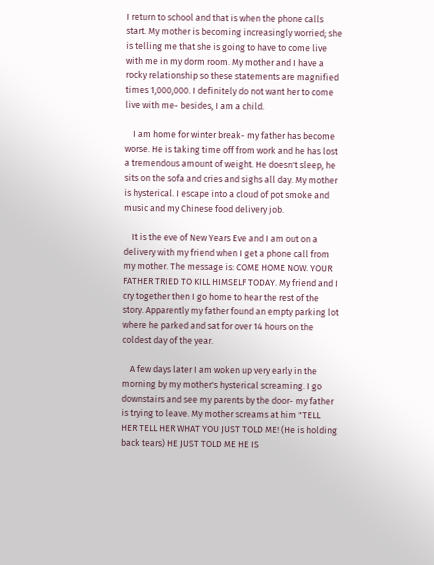I return to school and that is when the phone calls start. My mother is becoming increasingly worried; she is telling me that she is going to have to come live with me in my dorm room. My mother and I have a rocky relationship so these statements are magnified times 1,000,000. I definitely do not want her to come live with me- besides, I am a child.

    I am home for winter break- my father has become worse. He is taking time off from work and he has lost a tremendous amount of weight. He doesn't sleep, he sits on the sofa and cries and sighs all day. My mother is hysterical. I escape into a cloud of pot smoke and music and my Chinese food delivery job.

    It is the eve of New Years Eve and I am out on a delivery with my friend when I get a phone call from my mother. The message is: COME HOME NOW. YOUR FATHER TRIED TO KILL HIMSELF TODAY. My friend and I cry together then I go home to hear the rest of the story. Apparently my father found an empty parking lot where he parked and sat for over 14 hours on the coldest day of the year.

    A few days later I am woken up very early in the morning by my mother's hysterical screaming. I go downstairs and see my parents by the door- my father is trying to leave. My mother screams at him "TELL HER TELL HER WHAT YOU JUST TOLD ME! (He is holding back tears) HE JUST TOLD ME HE IS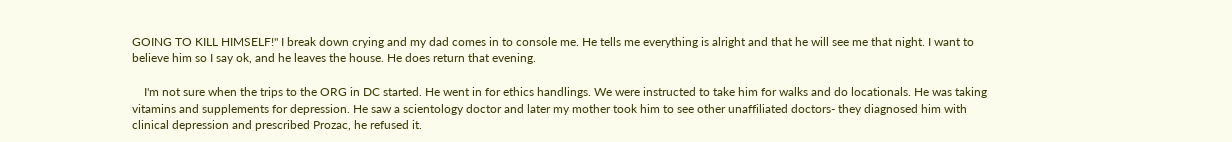GOING TO KILL HIMSELF!" I break down crying and my dad comes in to console me. He tells me everything is alright and that he will see me that night. I want to believe him so I say ok, and he leaves the house. He does return that evening.

    I'm not sure when the trips to the ORG in DC started. He went in for ethics handlings. We were instructed to take him for walks and do locationals. He was taking vitamins and supplements for depression. He saw a scientology doctor and later my mother took him to see other unaffiliated doctors- they diagnosed him with clinical depression and prescribed Prozac, he refused it.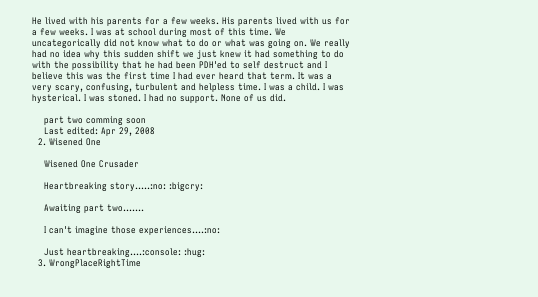He lived with his parents for a few weeks. His parents lived with us for a few weeks. I was at school during most of this time. We uncategorically did not know what to do or what was going on. We really had no idea why this sudden shift we just knew it had something to do with the possibility that he had been PDH'ed to self destruct and I believe this was the first time I had ever heard that term. It was a very scary, confusing, turbulent and helpless time. I was a child. I was hysterical. I was stoned. I had no support. None of us did.

    part two comming soon
    Last edited: Apr 29, 2008
  2. Wisened One

    Wisened One Crusader

    Heartbreaking story.....:no: :bigcry:

    Awaiting part two.......

    I can't imagine those experiences....:no:

    Just heartbreaking....:console: :hug:
  3. WrongPlaceRightTime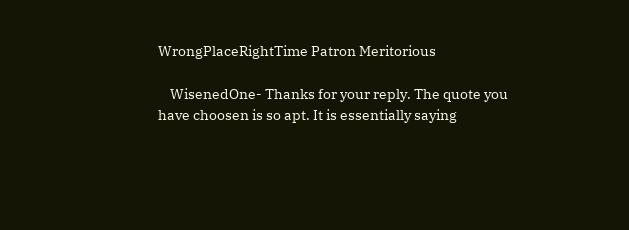WrongPlaceRightTime Patron Meritorious

    WisenedOne- Thanks for your reply. The quote you have choosen is so apt. It is essentially saying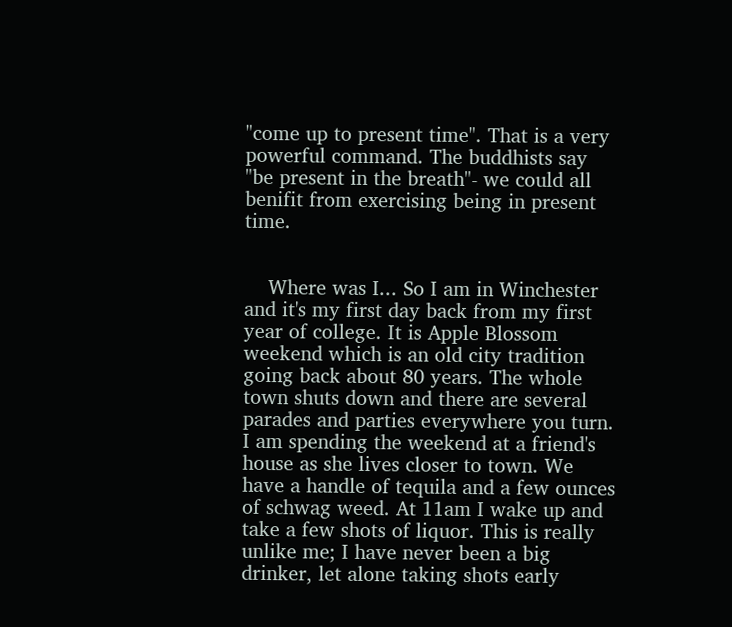"come up to present time". That is a very powerful command. The buddhists say "be present in the breath"- we could all benifit from exercising being in present time.


    Where was I... So I am in Winchester and it's my first day back from my first year of college. It is Apple Blossom weekend which is an old city tradition going back about 80 years. The whole town shuts down and there are several parades and parties everywhere you turn. I am spending the weekend at a friend's house as she lives closer to town. We have a handle of tequila and a few ounces of schwag weed. At 11am I wake up and take a few shots of liquor. This is really unlike me; I have never been a big drinker, let alone taking shots early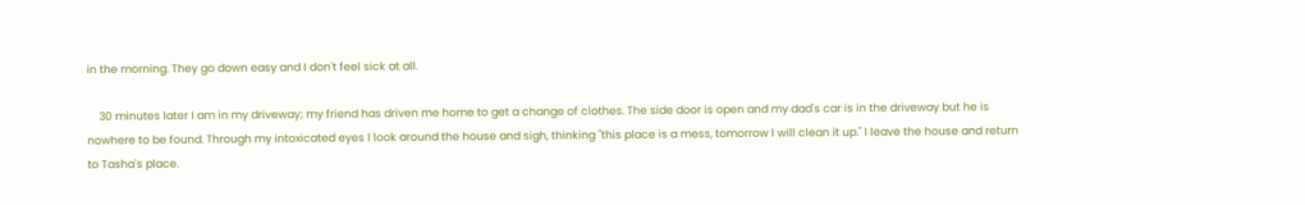in the morning. They go down easy and I don't feel sick at all.

    30 minutes later I am in my driveway; my friend has driven me home to get a change of clothes. The side door is open and my dad's car is in the driveway but he is nowhere to be found. Through my intoxicated eyes I look around the house and sigh, thinking "this place is a mess, tomorrow I will clean it up." I leave the house and return to Tasha's place.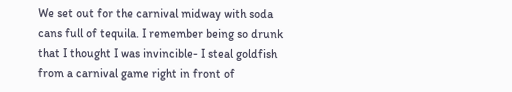We set out for the carnival midway with soda cans full of tequila. I remember being so drunk that I thought I was invincible- I steal goldfish from a carnival game right in front of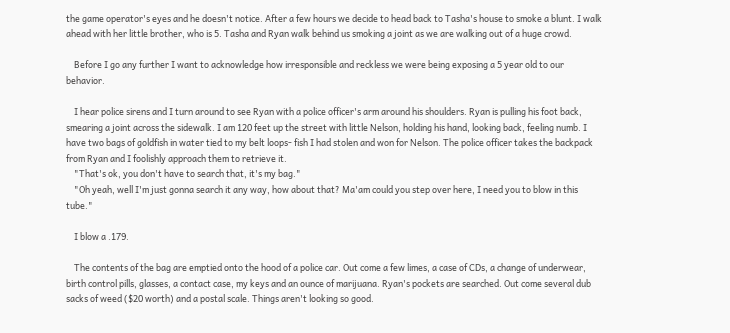the game operator's eyes and he doesn't notice. After a few hours we decide to head back to Tasha's house to smoke a blunt. I walk ahead with her little brother, who is 5. Tasha and Ryan walk behind us smoking a joint as we are walking out of a huge crowd.

    Before I go any further I want to acknowledge how irresponsible and reckless we were being exposing a 5 year old to our behavior.

    I hear police sirens and I turn around to see Ryan with a police officer's arm around his shoulders. Ryan is pulling his foot back, smearing a joint across the sidewalk. I am 120 feet up the street with little Nelson, holding his hand, looking back, feeling numb. I have two bags of goldfish in water tied to my belt loops- fish I had stolen and won for Nelson. The police officer takes the backpack from Ryan and I foolishly approach them to retrieve it.
    "That's ok, you don't have to search that, it's my bag."
    "Oh yeah, well I'm just gonna search it any way, how about that? Ma'am could you step over here, I need you to blow in this tube."

    I blow a .179.

    The contents of the bag are emptied onto the hood of a police car. Out come a few limes, a case of CDs, a change of underwear, birth control pills, glasses, a contact case, my keys and an ounce of marijuana. Ryan's pockets are searched. Out come several dub sacks of weed ($20 worth) and a postal scale. Things aren't looking so good.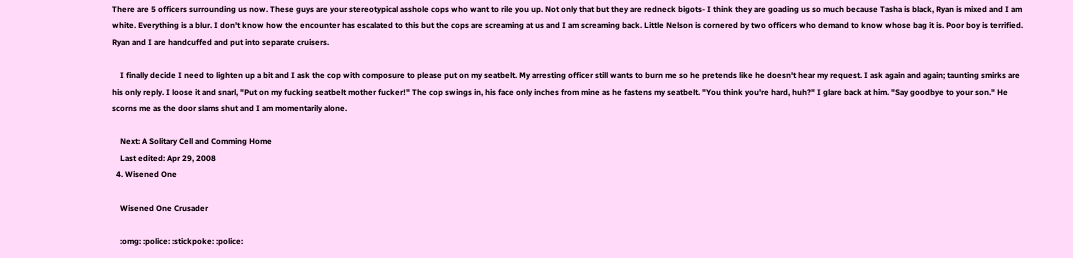There are 5 officers surrounding us now. These guys are your stereotypical asshole cops who want to rile you up. Not only that but they are redneck bigots- I think they are goading us so much because Tasha is black, Ryan is mixed and I am white. Everything is a blur. I don't know how the encounter has escalated to this but the cops are screaming at us and I am screaming back. Little Nelson is cornered by two officers who demand to know whose bag it is. Poor boy is terrified. Ryan and I are handcuffed and put into separate cruisers.

    I finally decide I need to lighten up a bit and I ask the cop with composure to please put on my seatbelt. My arresting officer still wants to burn me so he pretends like he doesn't hear my request. I ask again and again; taunting smirks are his only reply. I loose it and snarl, "Put on my fucking seatbelt mother fucker!" The cop swings in, his face only inches from mine as he fastens my seatbelt. "You think you're hard, huh?" I glare back at him. "Say goodbye to your son." He scorns me as the door slams shut and I am momentarily alone.

    Next: A Solitary Cell and Comming Home
    Last edited: Apr 29, 2008
  4. Wisened One

    Wisened One Crusader

    :omg: :police: :stickpoke: :police: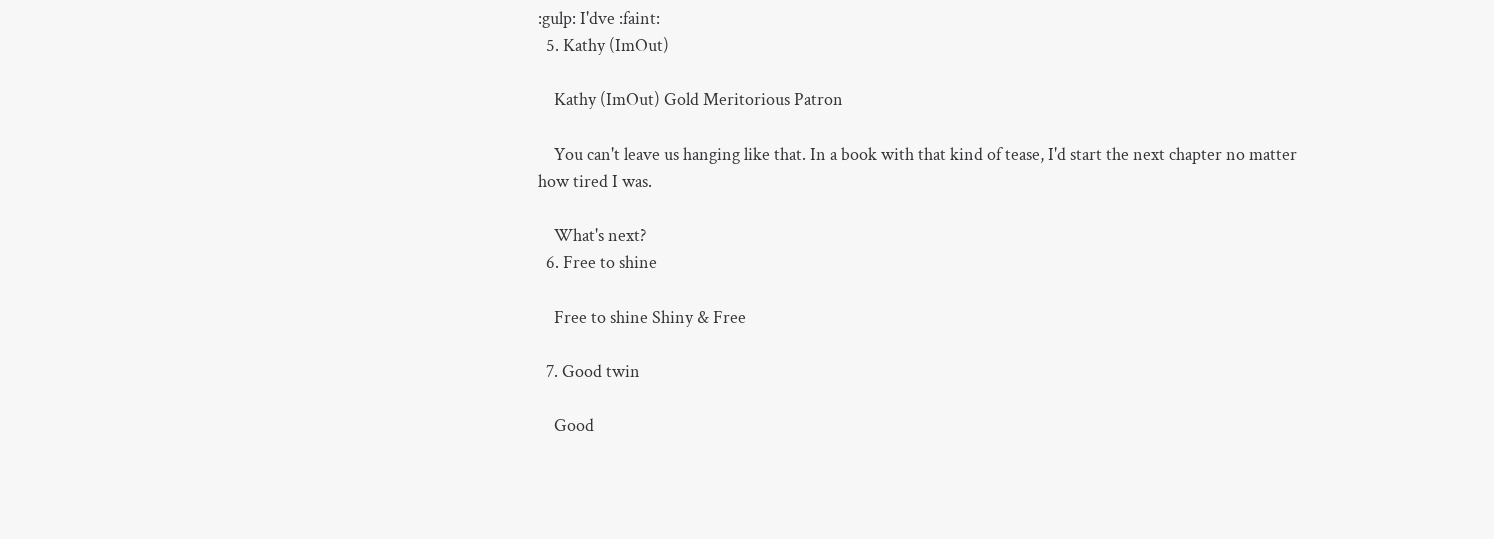:gulp: I'dve :faint:
  5. Kathy (ImOut)

    Kathy (ImOut) Gold Meritorious Patron

    You can't leave us hanging like that. In a book with that kind of tease, I'd start the next chapter no matter how tired I was.

    What's next?
  6. Free to shine

    Free to shine Shiny & Free

  7. Good twin

    Good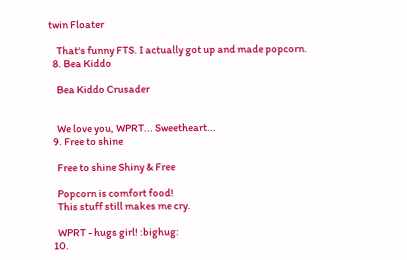twin Floater

    That's funny FTS. I actually got up and made popcorn.
  8. Bea Kiddo

    Bea Kiddo Crusader


    We love you, WPRT... Sweetheart...
  9. Free to shine

    Free to shine Shiny & Free

    Popcorn is comfort food!
    This stuff still makes me cry.

    WPRT - hugs girl! :bighug:
  10.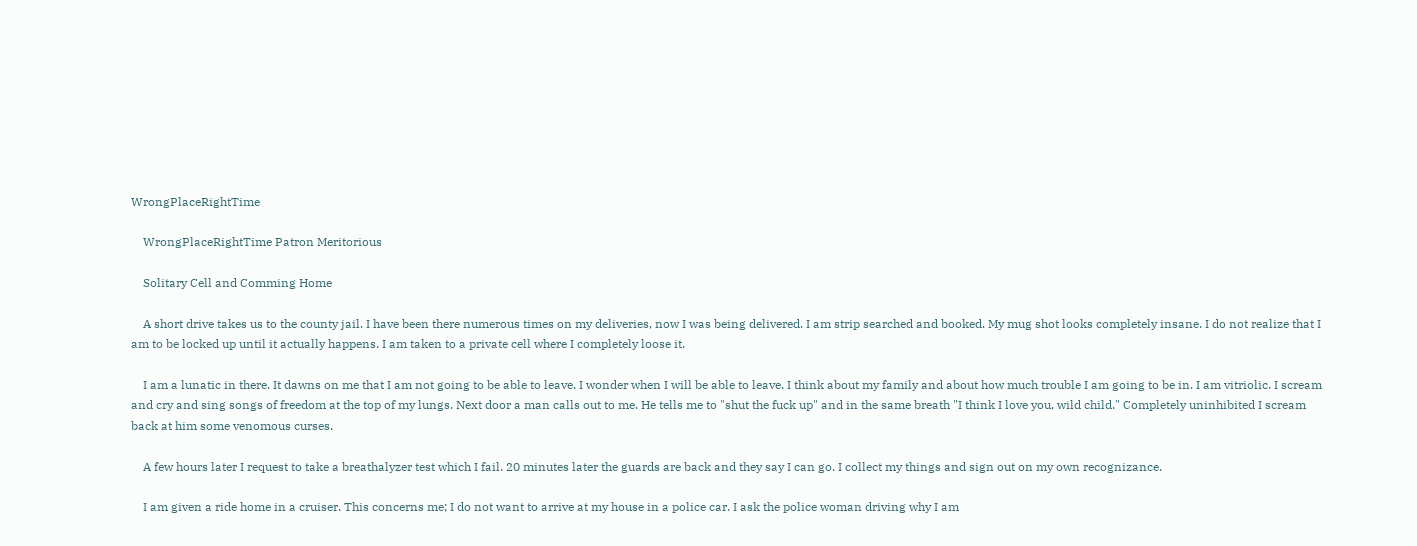WrongPlaceRightTime

    WrongPlaceRightTime Patron Meritorious

    Solitary Cell and Comming Home

    A short drive takes us to the county jail. I have been there numerous times on my deliveries, now I was being delivered. I am strip searched and booked. My mug shot looks completely insane. I do not realize that I am to be locked up until it actually happens. I am taken to a private cell where I completely loose it.

    I am a lunatic in there. It dawns on me that I am not going to be able to leave. I wonder when I will be able to leave. I think about my family and about how much trouble I am going to be in. I am vitriolic. I scream and cry and sing songs of freedom at the top of my lungs. Next door a man calls out to me. He tells me to "shut the fuck up" and in the same breath "I think I love you, wild child." Completely uninhibited I scream back at him some venomous curses.

    A few hours later I request to take a breathalyzer test which I fail. 20 minutes later the guards are back and they say I can go. I collect my things and sign out on my own recognizance.

    I am given a ride home in a cruiser. This concerns me; I do not want to arrive at my house in a police car. I ask the police woman driving why I am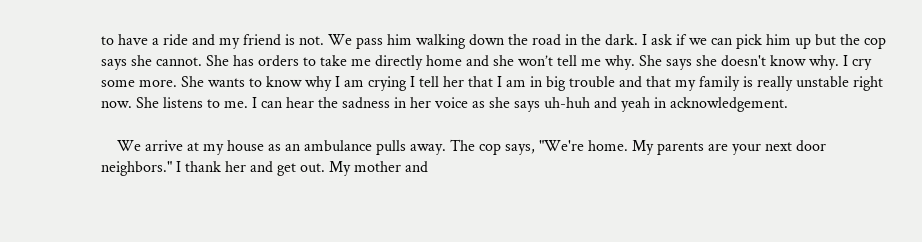to have a ride and my friend is not. We pass him walking down the road in the dark. I ask if we can pick him up but the cop says she cannot. She has orders to take me directly home and she won’t tell me why. She says she doesn't know why. I cry some more. She wants to know why I am crying I tell her that I am in big trouble and that my family is really unstable right now. She listens to me. I can hear the sadness in her voice as she says uh-huh and yeah in acknowledgement.

    We arrive at my house as an ambulance pulls away. The cop says, "We're home. My parents are your next door neighbors." I thank her and get out. My mother and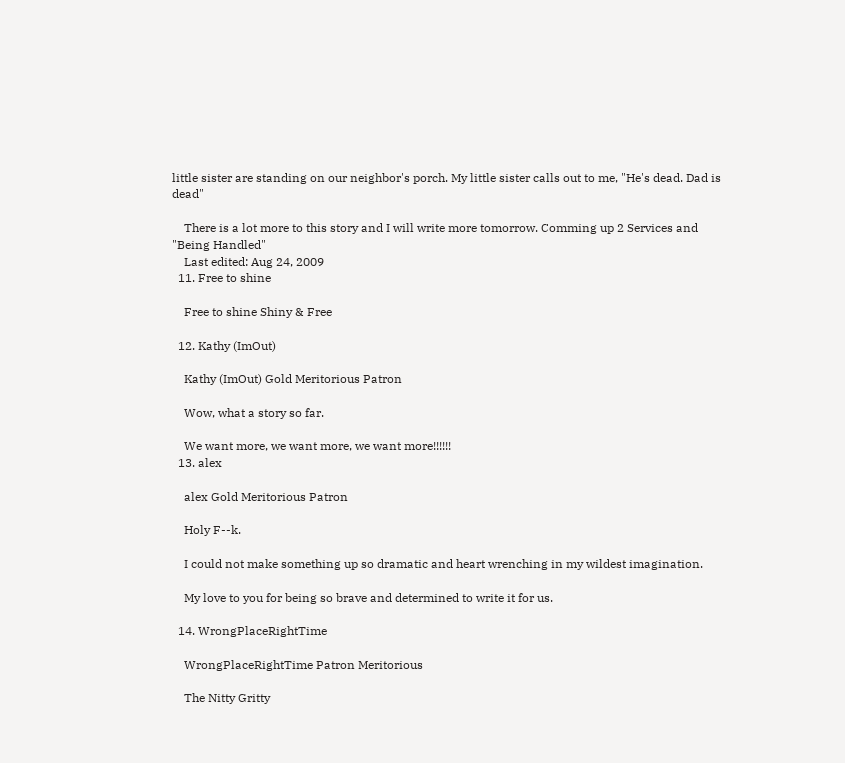little sister are standing on our neighbor's porch. My little sister calls out to me, "He's dead. Dad is dead"

    There is a lot more to this story and I will write more tomorrow. Comming up 2 Services and "Being Handled"
    Last edited: Aug 24, 2009
  11. Free to shine

    Free to shine Shiny & Free

  12. Kathy (ImOut)

    Kathy (ImOut) Gold Meritorious Patron

    Wow, what a story so far.

    We want more, we want more, we want more!!!!!!
  13. alex

    alex Gold Meritorious Patron

    Holy F--k.

    I could not make something up so dramatic and heart wrenching in my wildest imagination.

    My love to you for being so brave and determined to write it for us.

  14. WrongPlaceRightTime

    WrongPlaceRightTime Patron Meritorious

    The Nitty Gritty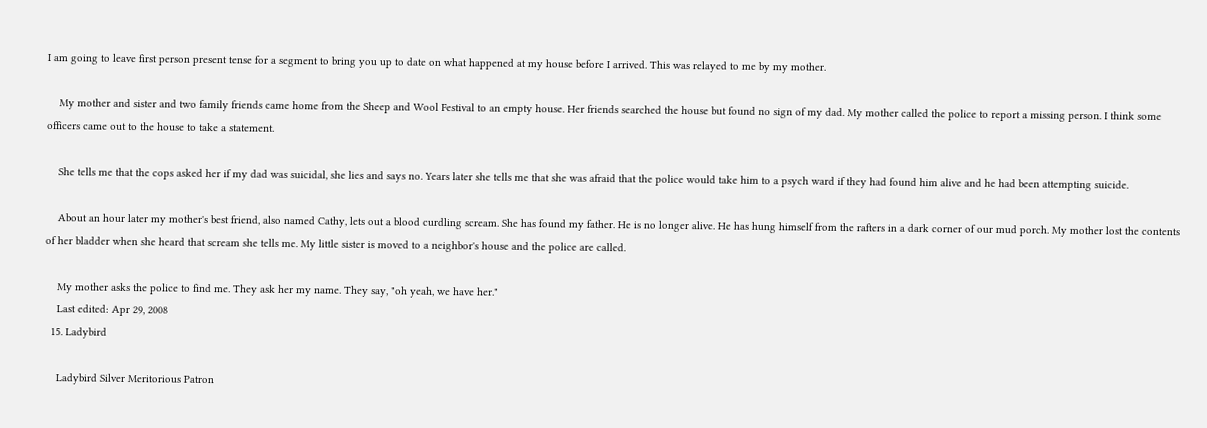I am going to leave first person present tense for a segment to bring you up to date on what happened at my house before I arrived. This was relayed to me by my mother.

    My mother and sister and two family friends came home from the Sheep and Wool Festival to an empty house. Her friends searched the house but found no sign of my dad. My mother called the police to report a missing person. I think some officers came out to the house to take a statement.

    She tells me that the cops asked her if my dad was suicidal, she lies and says no. Years later she tells me that she was afraid that the police would take him to a psych ward if they had found him alive and he had been attempting suicide.

    About an hour later my mother's best friend, also named Cathy, lets out a blood curdling scream. She has found my father. He is no longer alive. He has hung himself from the rafters in a dark corner of our mud porch. My mother lost the contents of her bladder when she heard that scream she tells me. My little sister is moved to a neighbor's house and the police are called.

    My mother asks the police to find me. They ask her my name. They say, "oh yeah, we have her."
    Last edited: Apr 29, 2008
  15. Ladybird

    Ladybird Silver Meritorious Patron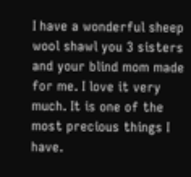I have a wonderful sheep wool shawl you 3 sisters and your blind mom made for me. I love it very much. It is one of the most precious things I have.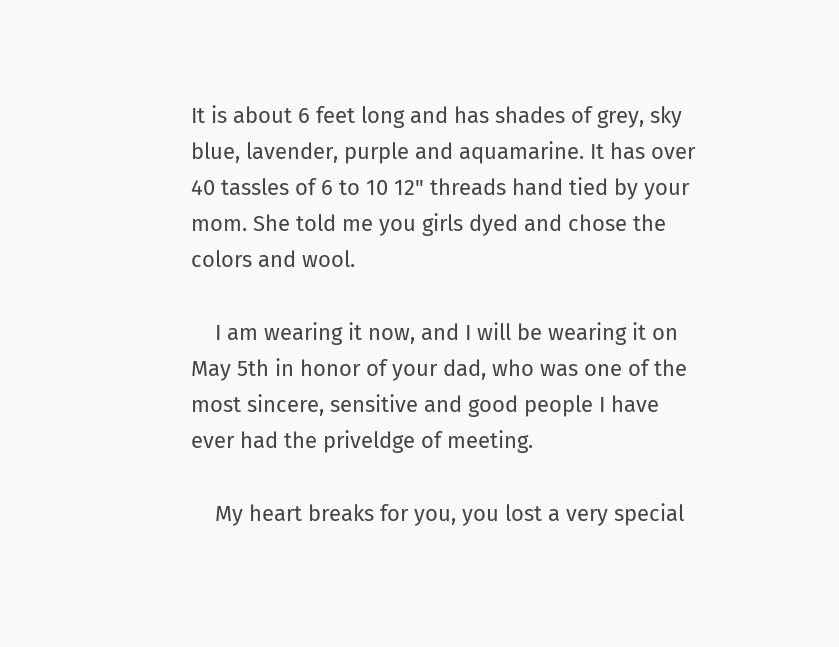It is about 6 feet long and has shades of grey, sky blue, lavender, purple and aquamarine. It has over 40 tassles of 6 to 10 12" threads hand tied by your mom. She told me you girls dyed and chose the colors and wool.

    I am wearing it now, and I will be wearing it on May 5th in honor of your dad, who was one of the most sincere, sensitive and good people I have ever had the priveldge of meeting.

    My heart breaks for you, you lost a very special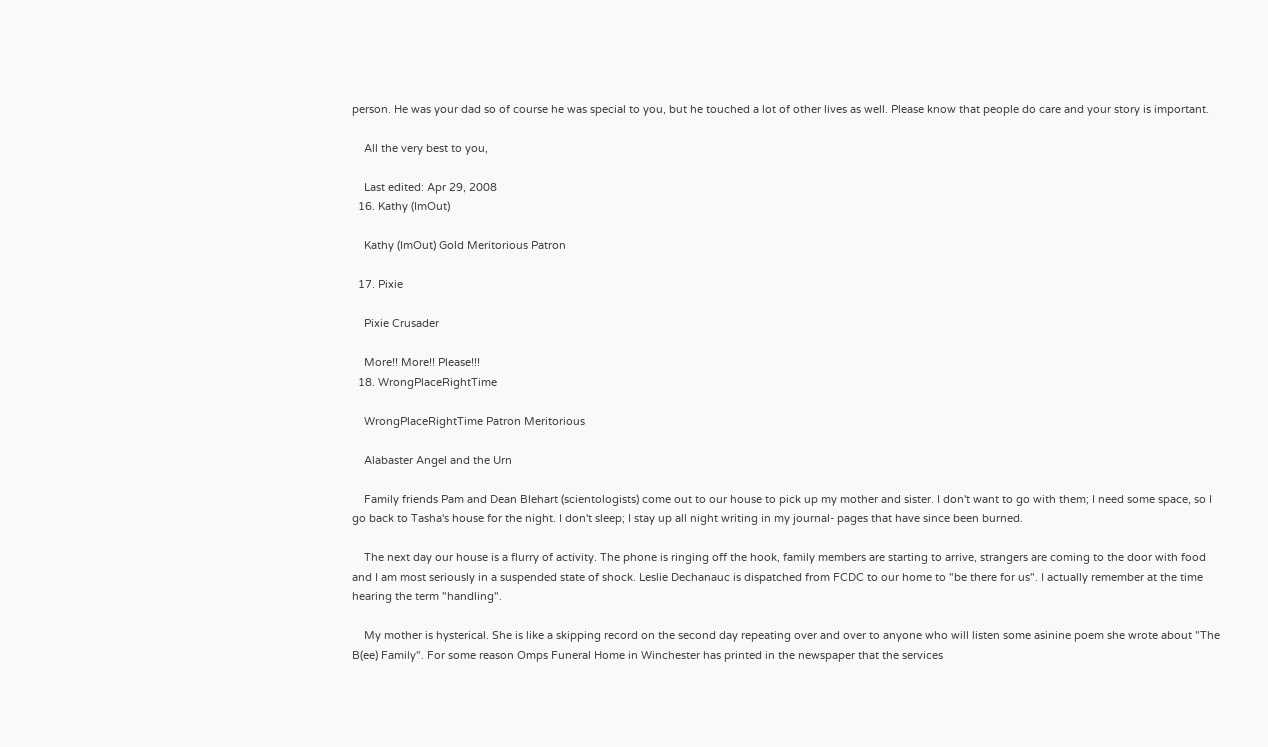person. He was your dad so of course he was special to you, but he touched a lot of other lives as well. Please know that people do care and your story is important.

    All the very best to you,

    Last edited: Apr 29, 2008
  16. Kathy (ImOut)

    Kathy (ImOut) Gold Meritorious Patron

  17. Pixie

    Pixie Crusader

    More!! More!! Please!!!
  18. WrongPlaceRightTime

    WrongPlaceRightTime Patron Meritorious

    Alabaster Angel and the Urn

    Family friends Pam and Dean Blehart (scientologists) come out to our house to pick up my mother and sister. I don't want to go with them; I need some space, so I go back to Tasha's house for the night. I don't sleep; I stay up all night writing in my journal- pages that have since been burned.

    The next day our house is a flurry of activity. The phone is ringing off the hook, family members are starting to arrive, strangers are coming to the door with food and I am most seriously in a suspended state of shock. Leslie Dechanauc is dispatched from FCDC to our home to "be there for us". I actually remember at the time hearing the term "handling".

    My mother is hysterical. She is like a skipping record on the second day repeating over and over to anyone who will listen some asinine poem she wrote about "The B(ee) Family". For some reason Omps Funeral Home in Winchester has printed in the newspaper that the services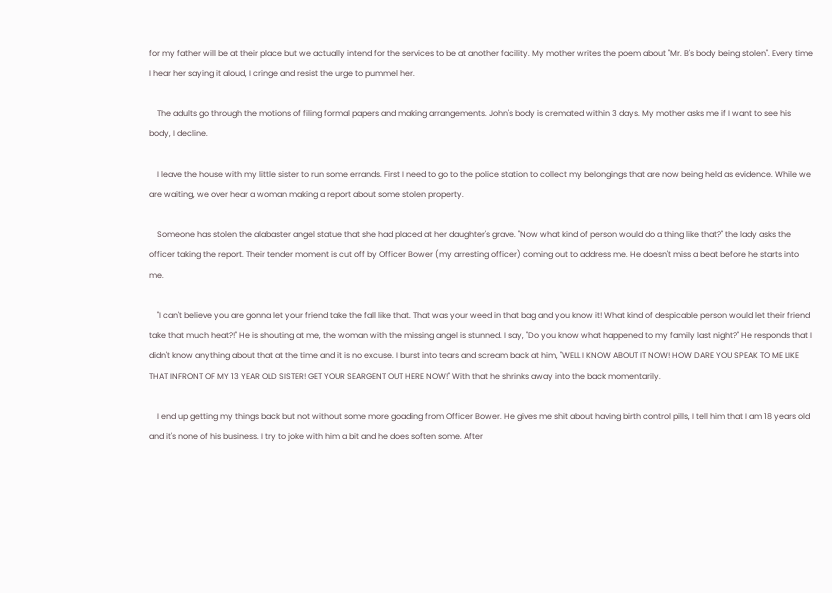for my father will be at their place but we actually intend for the services to be at another facility. My mother writes the poem about "Mr. B's body being stolen". Every time I hear her saying it aloud, I cringe and resist the urge to pummel her.

    The adults go through the motions of filing formal papers and making arrangements. John's body is cremated within 3 days. My mother asks me if I want to see his body, I decline.

    I leave the house with my little sister to run some errands. First I need to go to the police station to collect my belongings that are now being held as evidence. While we are waiting, we over hear a woman making a report about some stolen property.

    Someone has stolen the alabaster angel statue that she had placed at her daughter's grave. "Now what kind of person would do a thing like that?" the lady asks the officer taking the report. Their tender moment is cut off by Officer Bower (my arresting officer) coming out to address me. He doesn't miss a beat before he starts into me.

    "I can't believe you are gonna let your friend take the fall like that. That was your weed in that bag and you know it! What kind of despicable person would let their friend take that much heat?!" He is shouting at me, the woman with the missing angel is stunned. I say, "Do you know what happened to my family last night?" He responds that I didn't know anything about that at the time and it is no excuse. I burst into tears and scream back at him, "WELL I KNOW ABOUT IT NOW! HOW DARE YOU SPEAK TO ME LIKE THAT INFRONT OF MY 13 YEAR OLD SISTER! GET YOUR SEARGENT OUT HERE NOW!" With that he shrinks away into the back momentarily.

    I end up getting my things back but not without some more goading from Officer Bower. He gives me shit about having birth control pills, I tell him that I am 18 years old and it's none of his business. I try to joke with him a bit and he does soften some. After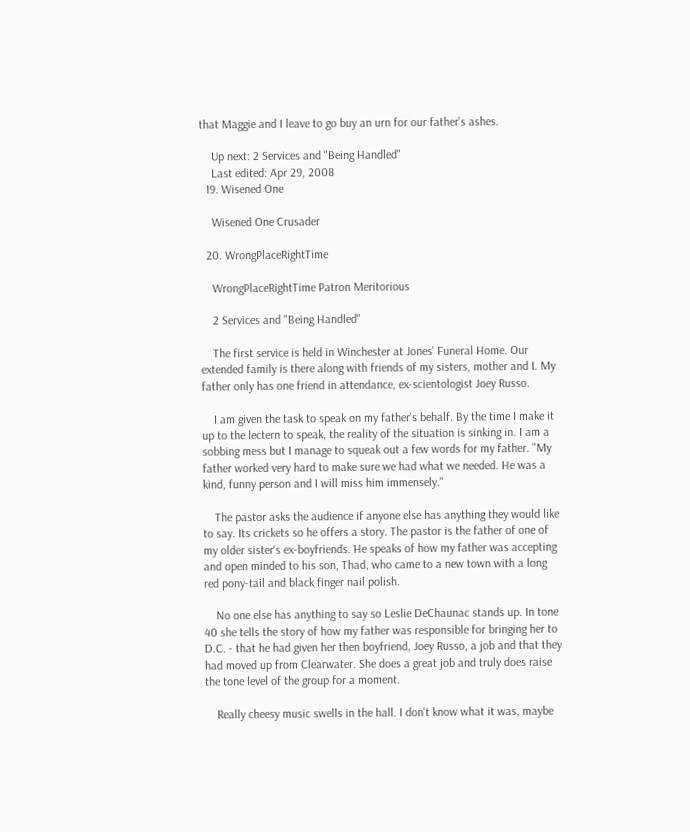that Maggie and I leave to go buy an urn for our father's ashes.

    Up next: 2 Services and "Being Handled"
    Last edited: Apr 29, 2008
  19. Wisened One

    Wisened One Crusader

  20. WrongPlaceRightTime

    WrongPlaceRightTime Patron Meritorious

    2 Services and "Being Handled"

    The first service is held in Winchester at Jones' Funeral Home. Our extended family is there along with friends of my sisters, mother and I. My father only has one friend in attendance, ex-scientologist Joey Russo.

    I am given the task to speak on my father's behalf. By the time I make it up to the lectern to speak, the reality of the situation is sinking in. I am a sobbing mess but I manage to squeak out a few words for my father. "My father worked very hard to make sure we had what we needed. He was a kind, funny person and I will miss him immensely."

    The pastor asks the audience if anyone else has anything they would like to say. Its crickets so he offers a story. The pastor is the father of one of my older sister's ex-boyfriends. He speaks of how my father was accepting and open minded to his son, Thad, who came to a new town with a long red pony-tail and black finger nail polish.

    No one else has anything to say so Leslie DeChaunac stands up. In tone 40 she tells the story of how my father was responsible for bringing her to D.C. - that he had given her then boyfriend, Joey Russo, a job and that they had moved up from Clearwater. She does a great job and truly does raise the tone level of the group for a moment.

    Really cheesy music swells in the hall. I don't know what it was, maybe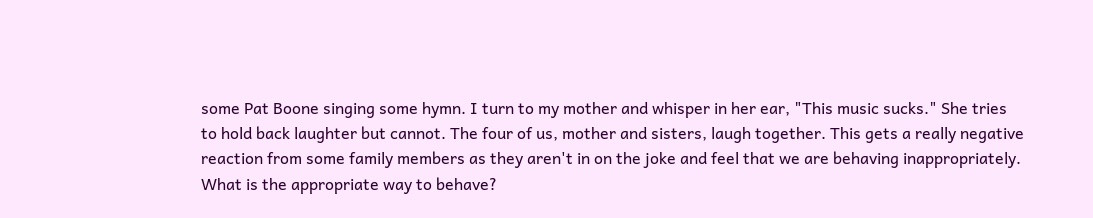some Pat Boone singing some hymn. I turn to my mother and whisper in her ear, "This music sucks." She tries to hold back laughter but cannot. The four of us, mother and sisters, laugh together. This gets a really negative reaction from some family members as they aren't in on the joke and feel that we are behaving inappropriately. What is the appropriate way to behave?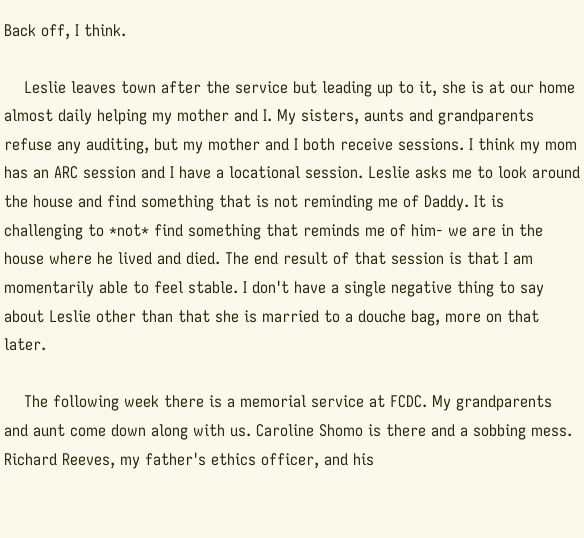Back off, I think.

    Leslie leaves town after the service but leading up to it, she is at our home almost daily helping my mother and I. My sisters, aunts and grandparents refuse any auditing, but my mother and I both receive sessions. I think my mom has an ARC session and I have a locational session. Leslie asks me to look around the house and find something that is not reminding me of Daddy. It is challenging to *not* find something that reminds me of him- we are in the house where he lived and died. The end result of that session is that I am momentarily able to feel stable. I don't have a single negative thing to say about Leslie other than that she is married to a douche bag, more on that later.

    The following week there is a memorial service at FCDC. My grandparents and aunt come down along with us. Caroline Shomo is there and a sobbing mess. Richard Reeves, my father's ethics officer, and his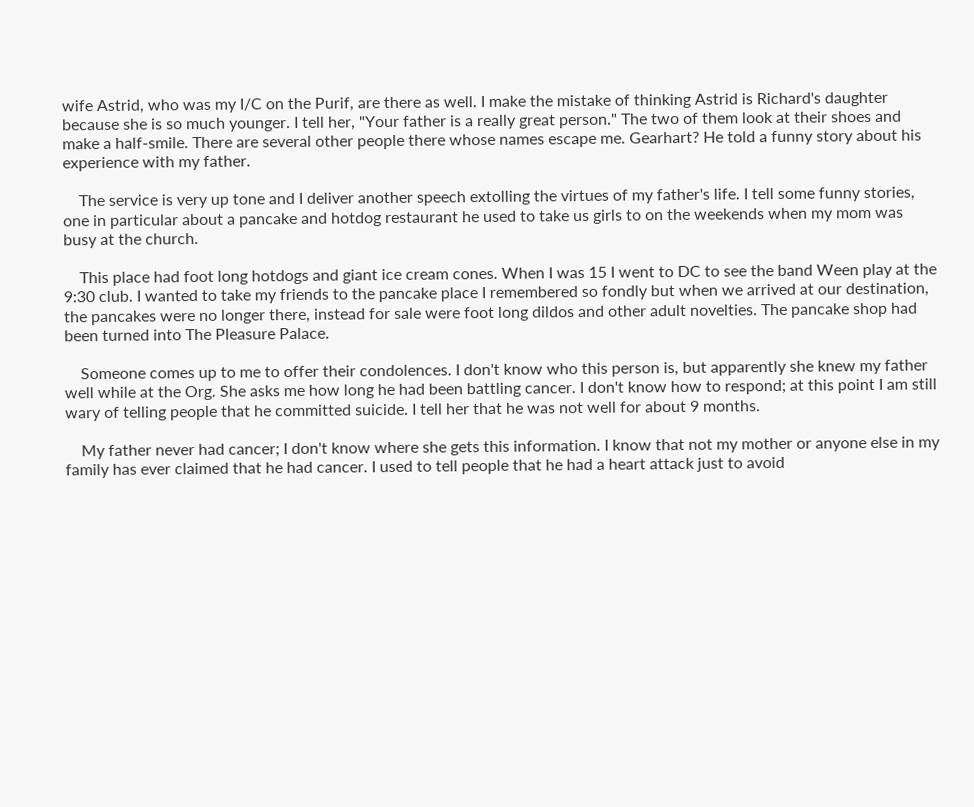wife Astrid, who was my I/C on the Purif, are there as well. I make the mistake of thinking Astrid is Richard's daughter because she is so much younger. I tell her, "Your father is a really great person." The two of them look at their shoes and make a half-smile. There are several other people there whose names escape me. Gearhart? He told a funny story about his experience with my father.

    The service is very up tone and I deliver another speech extolling the virtues of my father's life. I tell some funny stories, one in particular about a pancake and hotdog restaurant he used to take us girls to on the weekends when my mom was busy at the church.

    This place had foot long hotdogs and giant ice cream cones. When I was 15 I went to DC to see the band Ween play at the 9:30 club. I wanted to take my friends to the pancake place I remembered so fondly but when we arrived at our destination, the pancakes were no longer there, instead for sale were foot long dildos and other adult novelties. The pancake shop had been turned into The Pleasure Palace.

    Someone comes up to me to offer their condolences. I don't know who this person is, but apparently she knew my father well while at the Org. She asks me how long he had been battling cancer. I don't know how to respond; at this point I am still wary of telling people that he committed suicide. I tell her that he was not well for about 9 months.

    My father never had cancer; I don't know where she gets this information. I know that not my mother or anyone else in my family has ever claimed that he had cancer. I used to tell people that he had a heart attack just to avoid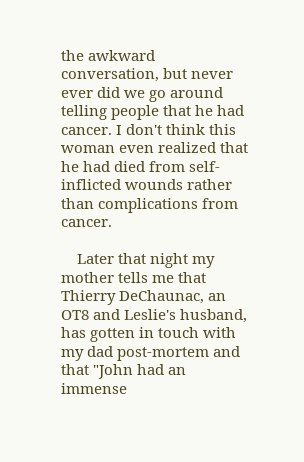the awkward conversation, but never ever did we go around telling people that he had cancer. I don't think this woman even realized that he had died from self-inflicted wounds rather than complications from cancer.

    Later that night my mother tells me that Thierry DeChaunac, an OT8 and Leslie's husband, has gotten in touch with my dad post-mortem and that "John had an immense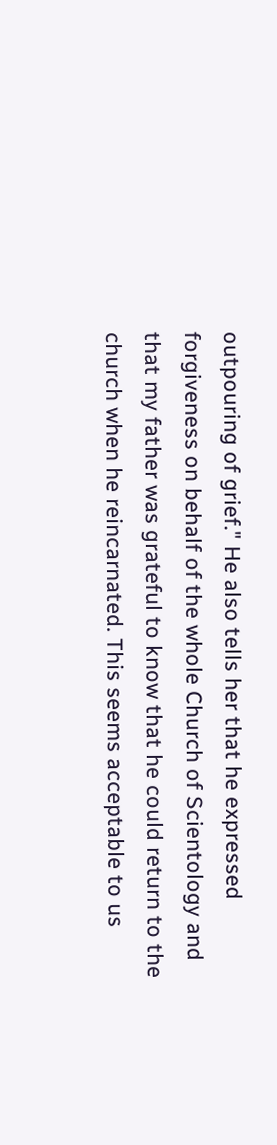outpouring of grief." He also tells her that he expressed forgiveness on behalf of the whole Church of Scientology and that my father was grateful to know that he could return to the church when he reincarnated. This seems acceptable to us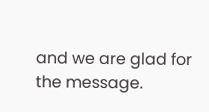and we are glad for the message.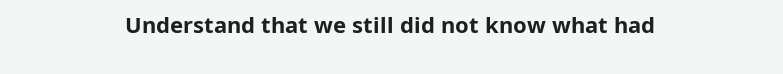Understand that we still did not know what had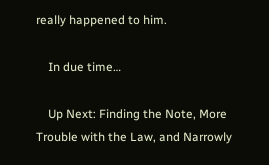really happened to him.

    In due time…

    Up Next: Finding the Note, More Trouble with the Law, and Narrowly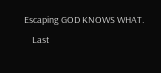Escaping GOD KNOWS WHAT.
    Last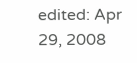edited: Apr 29, 2008